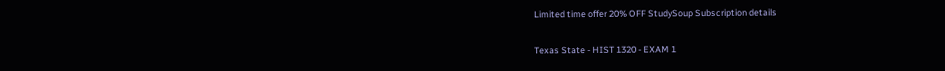Limited time offer 20% OFF StudySoup Subscription details

Texas State - HIST 1320 - EXAM 1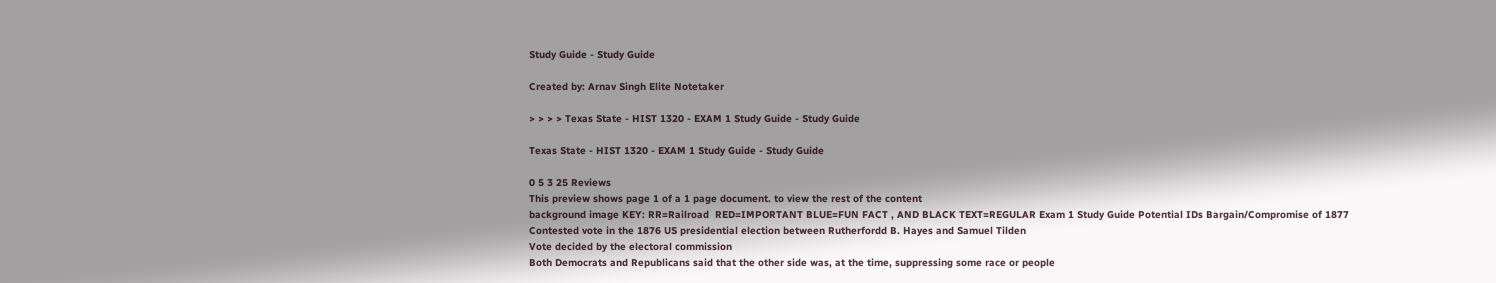Study Guide - Study Guide

Created by: Arnav Singh Elite Notetaker

> > > > Texas State - HIST 1320 - EXAM 1 Study Guide - Study Guide

Texas State - HIST 1320 - EXAM 1 Study Guide - Study Guide

0 5 3 25 Reviews
This preview shows page 1 of a 1 page document. to view the rest of the content
background image KEY: RR=Railroad  RED=IMPORTANT BLUE=FUN FACT , AND BLACK TEXT=REGULAR Exam 1 Study Guide Potential IDs Bargain/Compromise of 1877 Contested vote in the 1876 US presidential election between Rutherfordd B. Hayes and Samuel Tilden
Vote decided by the electoral commission
Both Democrats and Republicans said that the other side was, at the time, suppressing some race or people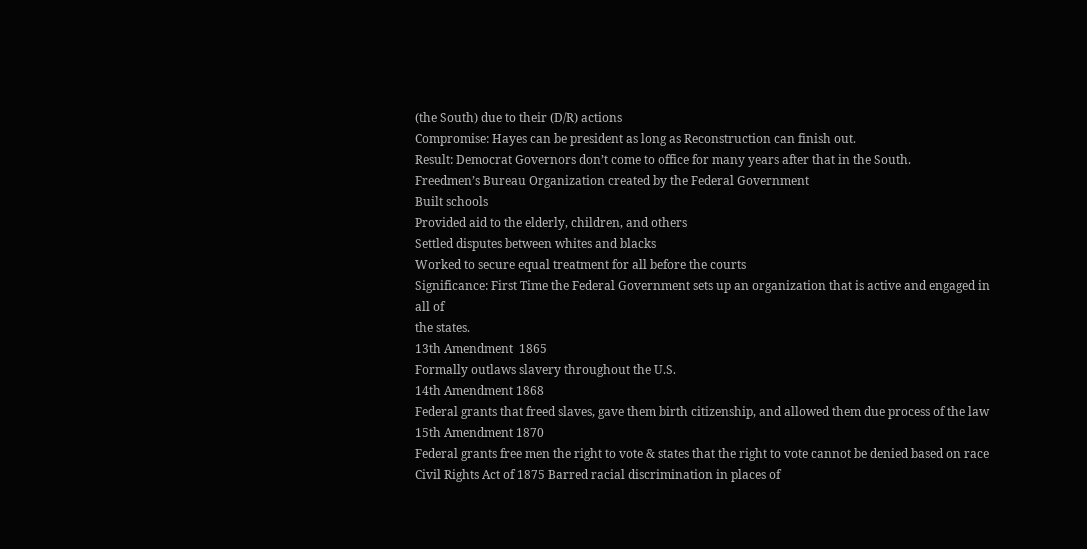(the South) due to their (D/R) actions
Compromise: Hayes can be president as long as Reconstruction can finish out.
Result: Democrat Governors don’t come to office for many years after that in the South.
Freedmen’s Bureau Organization created by the Federal Government
Built schools
Provided aid to the elderly, children, and others
Settled disputes between whites and blacks
Worked to secure equal treatment for all before the courts
Significance: First Time the Federal Government sets up an organization that is active and engaged in all of
the states.
13th Amendment  1865
Formally outlaws slavery throughout the U.S.
14th Amendment 1868
Federal grants that freed slaves, gave them birth citizenship, and allowed them due process of the law
15th Amendment 1870
Federal grants free men the right to vote & states that the right to vote cannot be denied based on race
Civil Rights Act of 1875 Barred racial discrimination in places of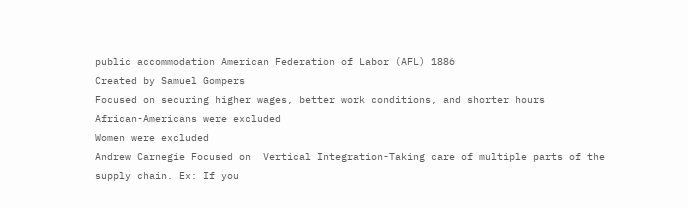public accommodation American Federation of Labor (AFL) 1886
Created by Samuel Gompers
Focused on securing higher wages, better work conditions, and shorter hours
African-Americans were excluded
Women were excluded
Andrew Carnegie Focused on  Vertical Integration-Taking care of multiple parts of the supply chain. Ex: If you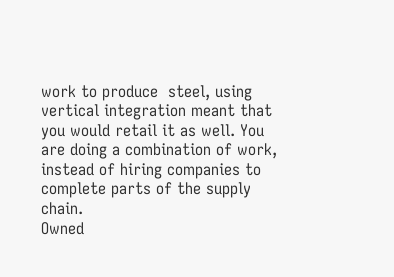work to produce  steel, using vertical integration meant that you would retail it as well. You are doing a combination of work,
instead of hiring companies to complete parts of the supply chain.
Owned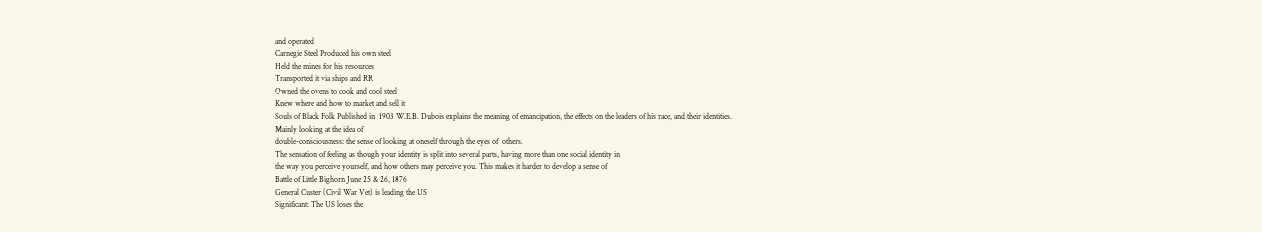and operated
Carnegie Steel Produced his own steel
Held the mines for his resources
Transported it via ships and RR
Owned the ovens to cook and cool steel
Knew where and how to market and sell it
Souls of Black Folk Published in  1903 W.E.B. Dubois explains the meaning of emancipation, the effects on the leaders of his race, and their identities.
Mainly looking at the idea of
double-consciousness: the sense of looking at oneself through the eyes of  others.
The sensation of feeling as though your identity is split into several parts, having more than one social identity in
the way you perceive yourself, and how others may perceive you. This makes it harder to develop a sense of
Battle of Little Bighorn June 25 & 26, 1876
General Custer (Civil War Vet) is leading the US
Significant: The US loses the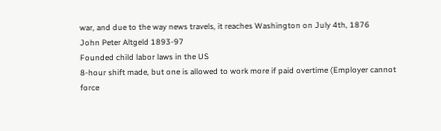war, and due to the way news travels, it reaches Washington on July 4th, 1876
John Peter Altgeld 1893-97
Founded child labor laws in the US
8-hour shift made, but one is allowed to work more if paid overtime (Employer cannot force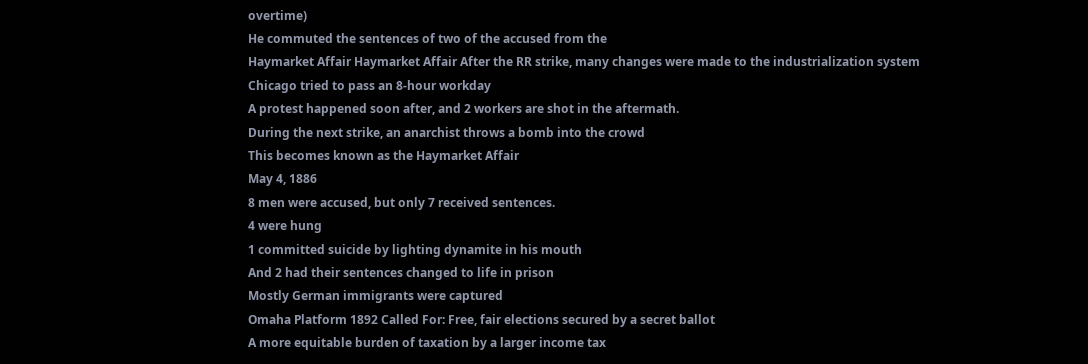overtime)
He commuted the sentences of two of the accused from the
Haymarket Affair Haymarket Affair After the RR strike, many changes were made to the industrialization system
Chicago tried to pass an 8-hour workday
A protest happened soon after, and 2 workers are shot in the aftermath.
During the next strike, an anarchist throws a bomb into the crowd
This becomes known as the Haymarket Affair
May 4, 1886
8 men were accused, but only 7 received sentences.
4 were hung
1 committed suicide by lighting dynamite in his mouth
And 2 had their sentences changed to life in prison
Mostly German immigrants were captured
Omaha Platform 1892 Called For: Free, fair elections secured by a secret ballot
A more equitable burden of taxation by a larger income tax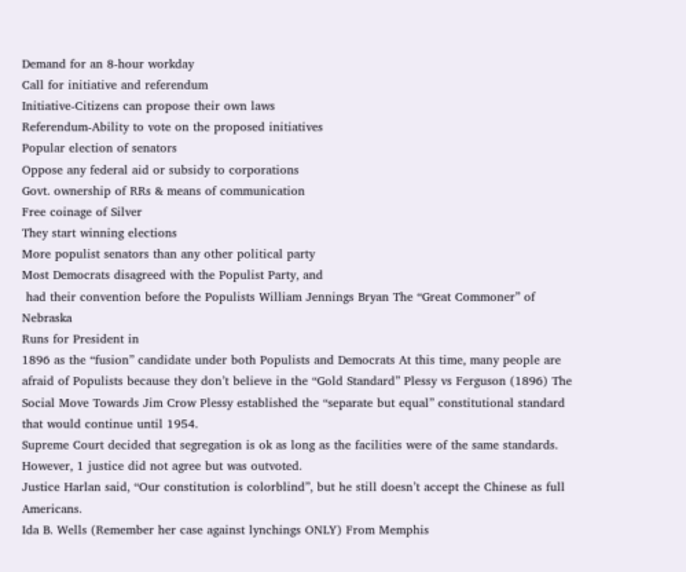Demand for an 8-hour workday
Call for initiative and referendum
Initiative-Citizens can propose their own laws
Referendum-Ability to vote on the proposed initiatives
Popular election of senators
Oppose any federal aid or subsidy to corporations
Govt. ownership of RRs & means of communication
Free coinage of Silver
They start winning elections
More populist senators than any other political party
Most Democrats disagreed with the Populist Party, and
 had their convention before the Populists William Jennings Bryan The “Great Commoner” of Nebraska
Runs for President in
1896 as the “fusion” candidate under both Populists and Democrats At this time, many people are afraid of Populists because they don’t believe in the “Gold Standard” Plessy vs Ferguson (1896) The Social Move Towards Jim Crow Plessy established the “separate but equal” constitutional standard that would continue until 1954.
Supreme Court decided that segregation is ok as long as the facilities were of the same standards.
However, 1 justice did not agree but was outvoted.
Justice Harlan said, “Our constitution is colorblind”, but he still doesn’t accept the Chinese as full Americans.
Ida B. Wells (Remember her case against lynchings ONLY) From Memphis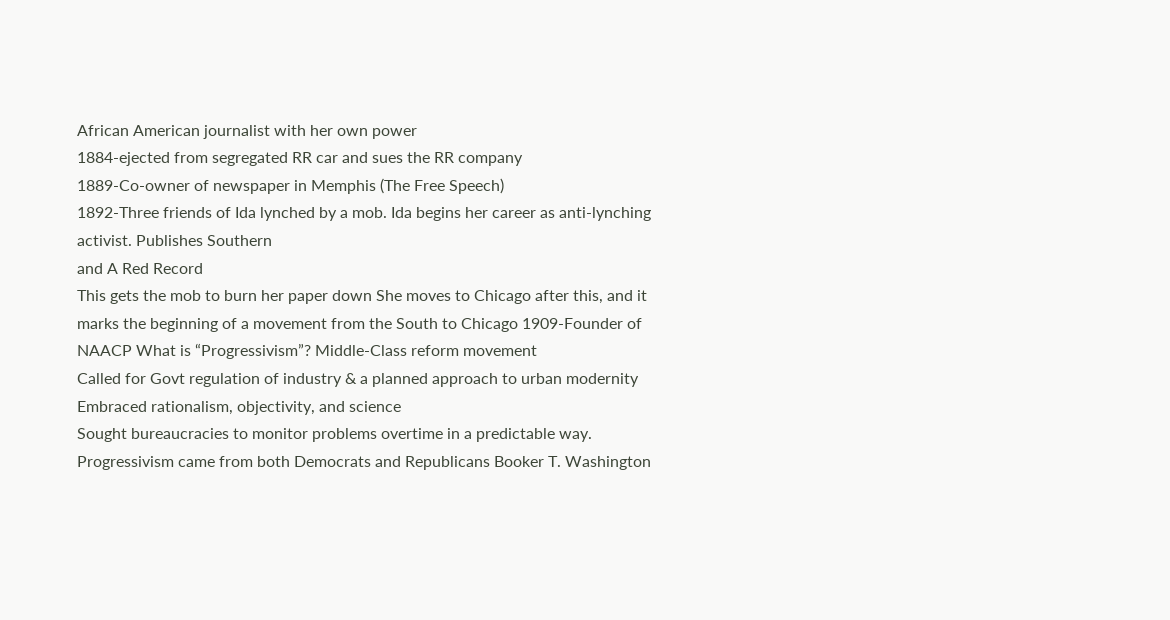African American journalist with her own power
1884-ejected from segregated RR car and sues the RR company
1889-Co-owner of newspaper in Memphis (The Free Speech)
1892-Three friends of Ida lynched by a mob. Ida begins her career as anti-lynching activist. Publishes Southern
and A Red Record
This gets the mob to burn her paper down She moves to Chicago after this, and it marks the beginning of a movement from the South to Chicago 1909-Founder of NAACP What is “Progressivism”? Middle-Class reform movement
Called for Govt regulation of industry & a planned approach to urban modernity
Embraced rationalism, objectivity, and science
Sought bureaucracies to monitor problems overtime in a predictable way.
Progressivism came from both Democrats and Republicans Booker T. Washington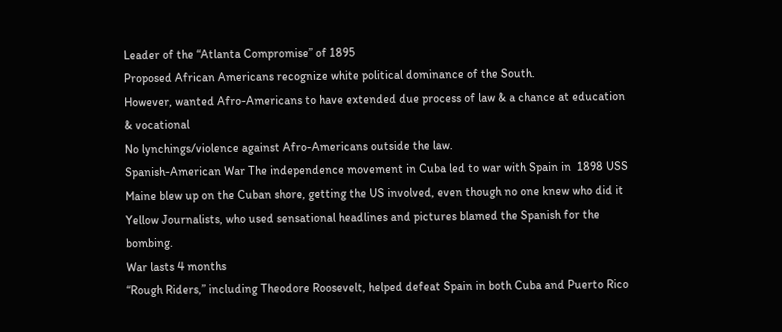Leader of the “Atlanta Compromise” of 1895
Proposed African Americans recognize white political dominance of the South.
However, wanted Afro-Americans to have extended due process of law & a chance at education & vocational
No lynchings/violence against Afro-Americans outside the law.
Spanish-American War The independence movement in Cuba led to war with Spain in  1898 USS Maine blew up on the Cuban shore, getting the US involved, even though no one knew who did it
Yellow Journalists, who used sensational headlines and pictures blamed the Spanish for the bombing.
War lasts 4 months
“Rough Riders,” including Theodore Roosevelt, helped defeat Spain in both Cuba and Puerto Rico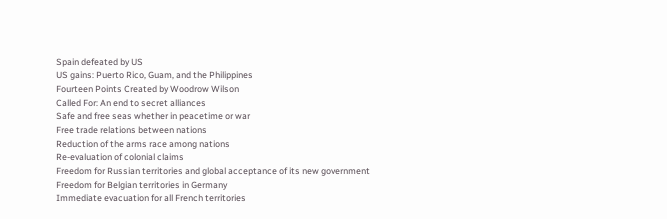Spain defeated by US
US gains: Puerto Rico, Guam, and the Philippines
Fourteen Points Created by Woodrow Wilson
Called For: An end to secret alliances
Safe and free seas whether in peacetime or war
Free trade relations between nations
Reduction of the arms race among nations
Re-evaluation of colonial claims
Freedom for Russian territories and global acceptance of its new government
Freedom for Belgian territories in Germany
Immediate evacuation for all French territories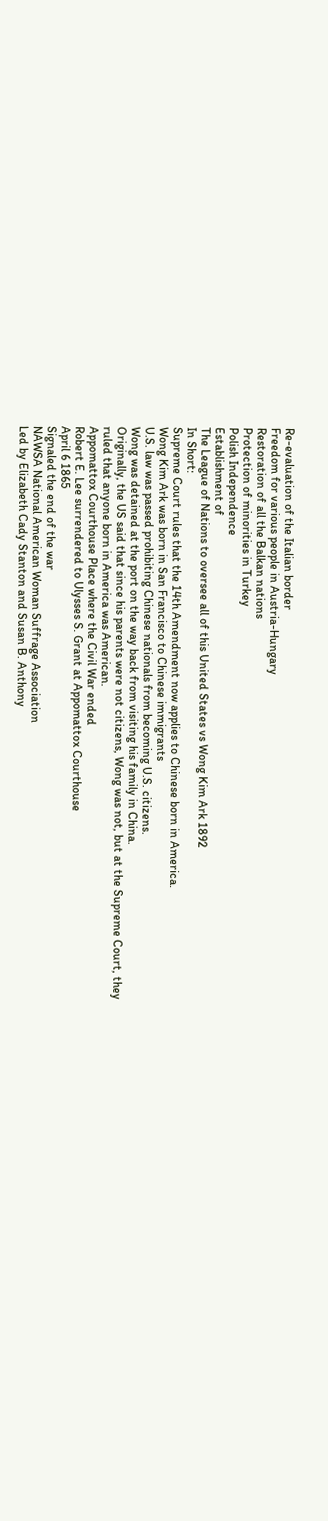Re-evaluation of the Italian border
Freedom for various people in Austria-Hungary
Restoration of all the Balkan nations
Protection of minorities in Turkey
Polish Independence
Establishment of
The League of Nations to oversee all of this United States vs Wong Kim Ark 1892
In Short:
Supreme Court rules that the 14th Amendment now applies to Chinese born in America.
Wong Kim Ark was born in San Francisco to Chinese immigrants
U.S. law was passed prohibiting Chinese nationals from becoming U.S. citizens.
Wong was detained at the port on the way back from visiting his family in China.
Originally, the US said that since his parents were not citizens, Wong was not, but at the Supreme Court, they
ruled that anyone born in America was American.
Appomattox Courthouse Place where the Civil War ended
Robert E. Lee surrendered to Ulysses S. Grant at Appomattox Courthouse
April 6 1865
Signaled the end of the war
NAWSA National American Woman Suffrage Association
Led by Elizabeth Cady Stanton and Susan B. Anthony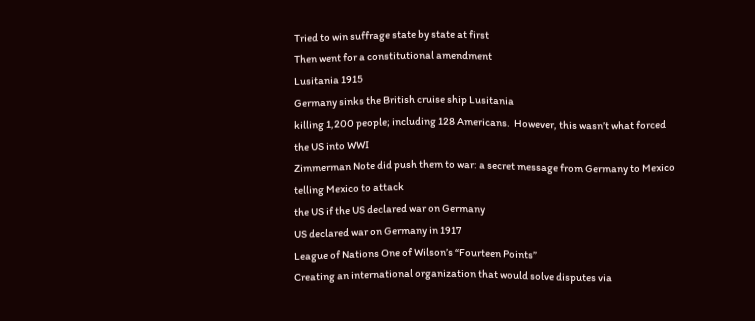Tried to win suffrage state by state at first
Then went for a constitutional amendment
Lusitania 1915
Germany sinks the British cruise ship Lusitania
killing 1,200 people; including 128 Americans.  However, this wasn’t what forced the US into WWI
Zimmerman Note did push them to war: a secret message from Germany to Mexico telling Mexico to attack
the US if the US declared war on Germany
US declared war on Germany in 1917
League of Nations One of Wilson’s “Fourteen Points”
Creating an international organization that would solve disputes via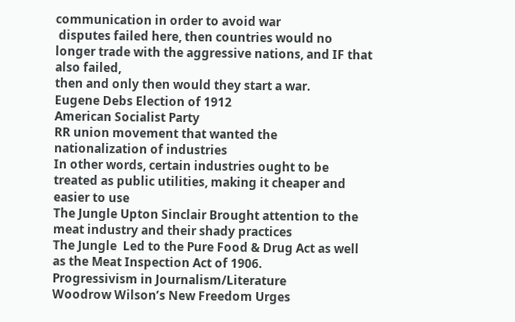communication in order to avoid war
 disputes failed here, then countries would no longer trade with the aggressive nations, and IF that also failed,
then and only then would they start a war.
Eugene Debs Election of 1912
American Socialist Party
RR union movement that wanted the nationalization of industries
In other words, certain industries ought to be treated as public utilities, making it cheaper and easier to use
The Jungle Upton Sinclair Brought attention to the meat industry and their shady practices
The Jungle  Led to the Pure Food & Drug Act as well as the Meat Inspection Act of 1906.
Progressivism in Journalism/Literature
Woodrow Wilson’s New Freedom Urges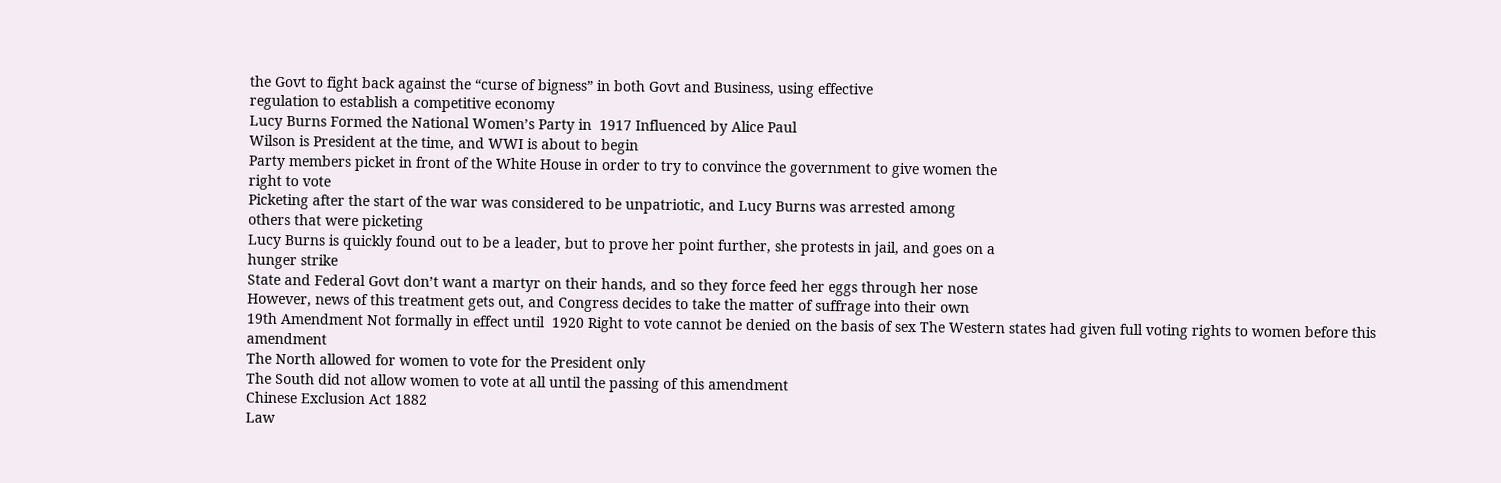the Govt to fight back against the “curse of bigness” in both Govt and Business, using effective
regulation to establish a competitive economy
Lucy Burns Formed the National Women’s Party in  1917 Influenced by Alice Paul
Wilson is President at the time, and WWI is about to begin
Party members picket in front of the White House in order to try to convince the government to give women the
right to vote
Picketing after the start of the war was considered to be unpatriotic, and Lucy Burns was arrested among
others that were picketing
Lucy Burns is quickly found out to be a leader, but to prove her point further, she protests in jail, and goes on a
hunger strike
State and Federal Govt don’t want a martyr on their hands, and so they force feed her eggs through her nose
However, news of this treatment gets out, and Congress decides to take the matter of suffrage into their own
19th Amendment Not formally in effect until  1920 Right to vote cannot be denied on the basis of sex The Western states had given full voting rights to women before this amendment
The North allowed for women to vote for the President only
The South did not allow women to vote at all until the passing of this amendment
Chinese Exclusion Act 1882
Law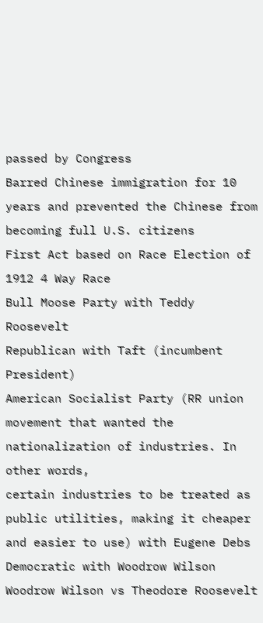passed by Congress
Barred Chinese immigration for 10 years and prevented the Chinese from becoming full U.S. citizens
First Act based on Race Election of 1912 4 Way Race
Bull Moose Party with Teddy Roosevelt
Republican with Taft (incumbent President)
American Socialist Party (RR union movement that wanted the nationalization of industries. In other words,
certain industries to be treated as public utilities, making it cheaper and easier to use) with Eugene Debs
Democratic with Woodrow Wilson
Woodrow Wilson vs Theodore Roosevelt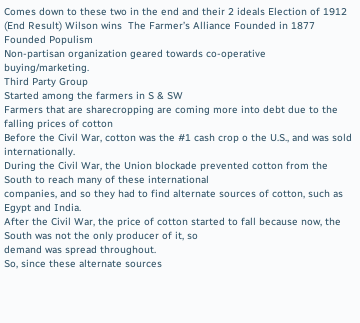Comes down to these two in the end and their 2 ideals Election of 1912 (End Result) Wilson wins  The Farmer’s Alliance Founded in 1877
Founded Populism
Non-partisan organization geared towards co-operative buying/marketing.
Third Party Group
Started among the farmers in S & SW
Farmers that are sharecropping are coming more into debt due to the falling prices of cotton
Before the Civil War, cotton was the #1 cash crop o the U.S., and was sold internationally.
During the Civil War, the Union blockade prevented cotton from the South to reach many of these international
companies, and so they had to find alternate sources of cotton, such as Egypt and India.
After the Civil War, the price of cotton started to fall because now, the South was not the only producer of it, so
demand was spread throughout.
So, since these alternate sources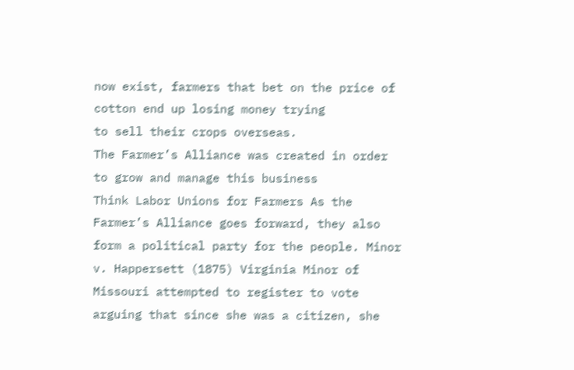now exist, farmers that bet on the price of cotton end up losing money trying
to sell their crops overseas.
The Farmer’s Alliance was created in order to grow and manage this business
Think Labor Unions for Farmers As the Farmer’s Alliance goes forward, they also form a political party for the people. Minor v. Happersett (1875) Virginia Minor of Missouri attempted to register to vote arguing that since she was a citizen, she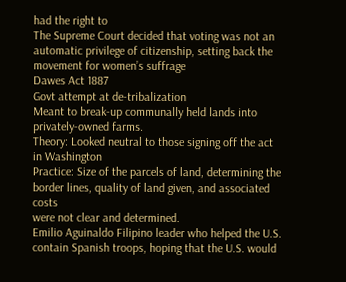had the right to
The Supreme Court decided that voting was not an automatic privilege of citizenship, setting back the
movement for women’s suffrage
Dawes Act 1887
Govt attempt at de-tribalization
Meant to break-up communally held lands into privately-owned farms.
Theory: Looked neutral to those signing off the act in Washington
Practice: Size of the parcels of land, determining the border lines, quality of land given, and associated costs
were not clear and determined.
Emilio Aguinaldo Filipino leader who helped the U.S. contain Spanish troops, hoping that the U.S. would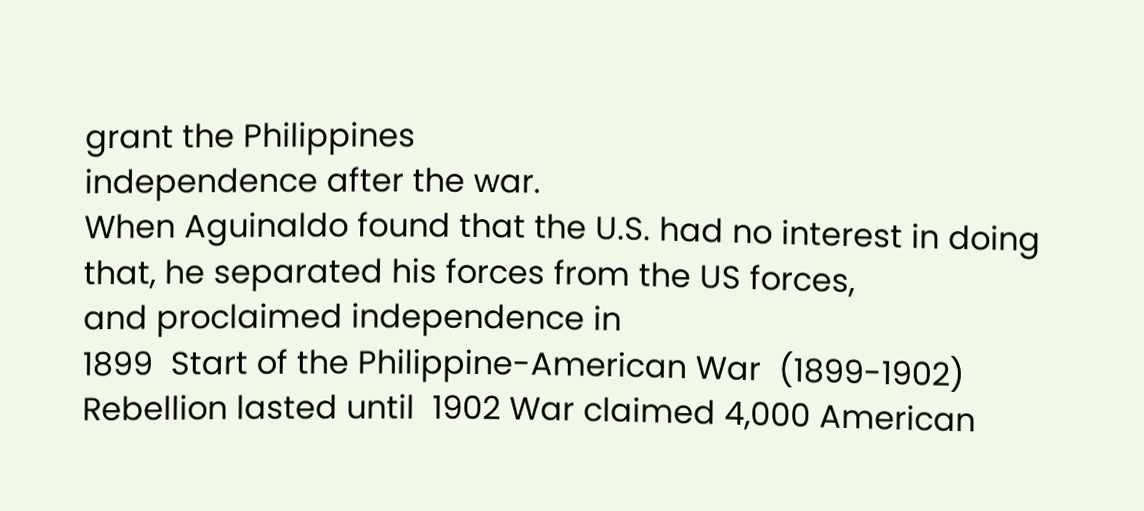grant the Philippines
independence after the war.
When Aguinaldo found that the U.S. had no interest in doing that, he separated his forces from the US forces,
and proclaimed independence in
1899  Start of the Philippine-American War  (1899-1902) Rebellion lasted until  1902 War claimed 4,000 American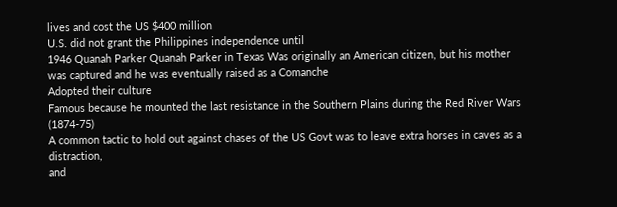lives and cost the US $400 million
U.S. did not grant the Philippines independence until
1946 Quanah Parker Quanah Parker in Texas Was originally an American citizen, but his mother was captured and he was eventually raised as a Comanche
Adopted their culture
Famous because he mounted the last resistance in the Southern Plains during the Red River Wars (1874-75)
A common tactic to hold out against chases of the US Govt was to leave extra horses in caves as a distraction,
and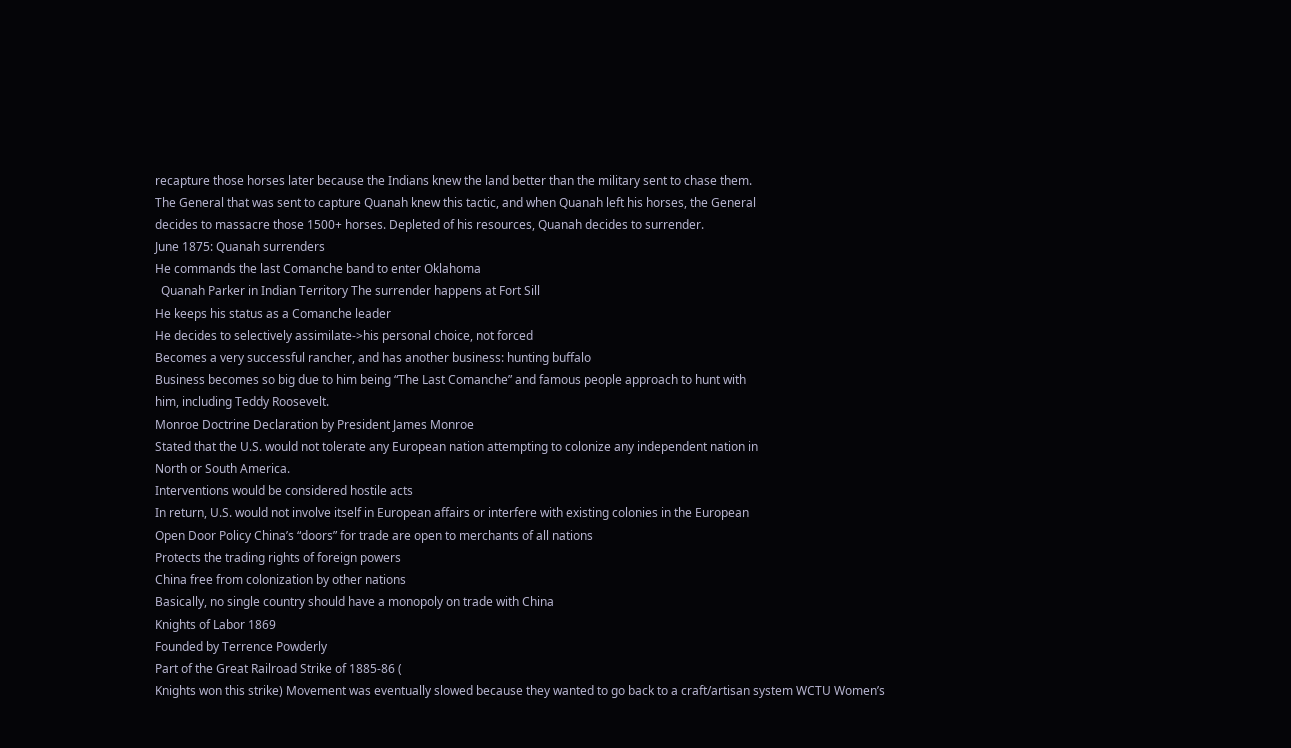recapture those horses later because the Indians knew the land better than the military sent to chase them.
The General that was sent to capture Quanah knew this tactic, and when Quanah left his horses, the General
decides to massacre those 1500+ horses. Depleted of his resources, Quanah decides to surrender.
June 1875: Quanah surrenders
He commands the last Comanche band to enter Oklahoma
  Quanah Parker in Indian Territory The surrender happens at Fort Sill
He keeps his status as a Comanche leader
He decides to selectively assimilate->his personal choice, not forced
Becomes a very successful rancher, and has another business: hunting buffalo
Business becomes so big due to him being “The Last Comanche” and famous people approach to hunt with
him, including Teddy Roosevelt.
Monroe Doctrine Declaration by President James Monroe
Stated that the U.S. would not tolerate any European nation attempting to colonize any independent nation in
North or South America.
Interventions would be considered hostile acts
In return, U.S. would not involve itself in European affairs or interfere with existing colonies in the European
Open Door Policy China’s “doors” for trade are open to merchants of all nations
Protects the trading rights of foreign powers
China free from colonization by other nations
Basically, no single country should have a monopoly on trade with China
Knights of Labor 1869
Founded by Terrence Powderly
Part of the Great Railroad Strike of 1885-86 (
Knights won this strike) Movement was eventually slowed because they wanted to go back to a craft/artisan system WCTU Women’s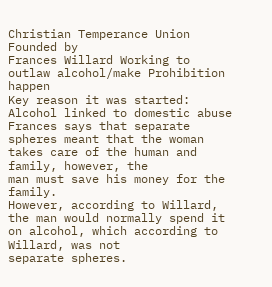Christian Temperance Union
Founded by
Frances Willard Working to outlaw alcohol/make Prohibition happen
Key reason it was started: Alcohol linked to domestic abuse
Frances says that separate spheres meant that the woman takes care of the human and family, however, the
man must save his money for the family.
However, according to Willard, the man would normally spend it on alcohol, which according to Willard, was not
separate spheres.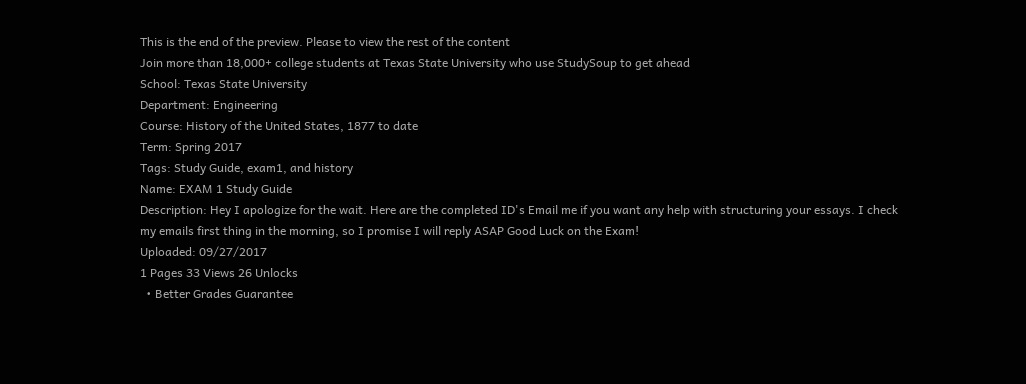This is the end of the preview. Please to view the rest of the content
Join more than 18,000+ college students at Texas State University who use StudySoup to get ahead
School: Texas State University
Department: Engineering
Course: History of the United States, 1877 to date
Term: Spring 2017
Tags: Study Guide, exam1, and history
Name: EXAM 1 Study Guide
Description: Hey I apologize for the wait. Here are the completed ID's Email me if you want any help with structuring your essays. I check my emails first thing in the morning, so I promise I will reply ASAP Good Luck on the Exam!
Uploaded: 09/27/2017
1 Pages 33 Views 26 Unlocks
  • Better Grades Guarantee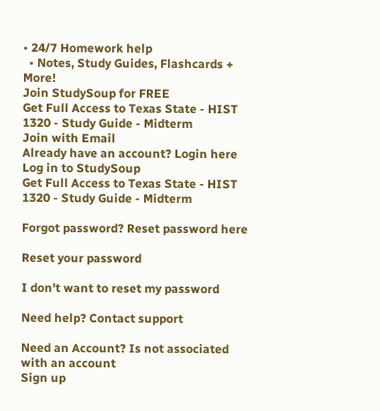• 24/7 Homework help
  • Notes, Study Guides, Flashcards + More!
Join StudySoup for FREE
Get Full Access to Texas State - HIST 1320 - Study Guide - Midterm
Join with Email
Already have an account? Login here
Log in to StudySoup
Get Full Access to Texas State - HIST 1320 - Study Guide - Midterm

Forgot password? Reset password here

Reset your password

I don't want to reset my password

Need help? Contact support

Need an Account? Is not associated with an account
Sign up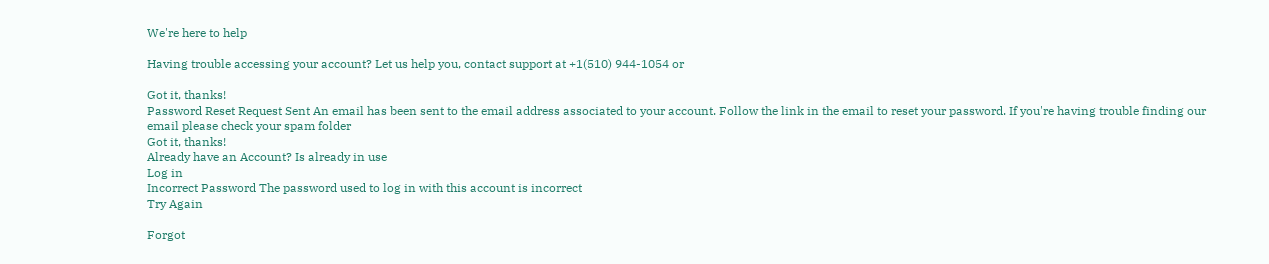We're here to help

Having trouble accessing your account? Let us help you, contact support at +1(510) 944-1054 or

Got it, thanks!
Password Reset Request Sent An email has been sent to the email address associated to your account. Follow the link in the email to reset your password. If you're having trouble finding our email please check your spam folder
Got it, thanks!
Already have an Account? Is already in use
Log in
Incorrect Password The password used to log in with this account is incorrect
Try Again

Forgot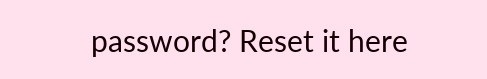password? Reset it here